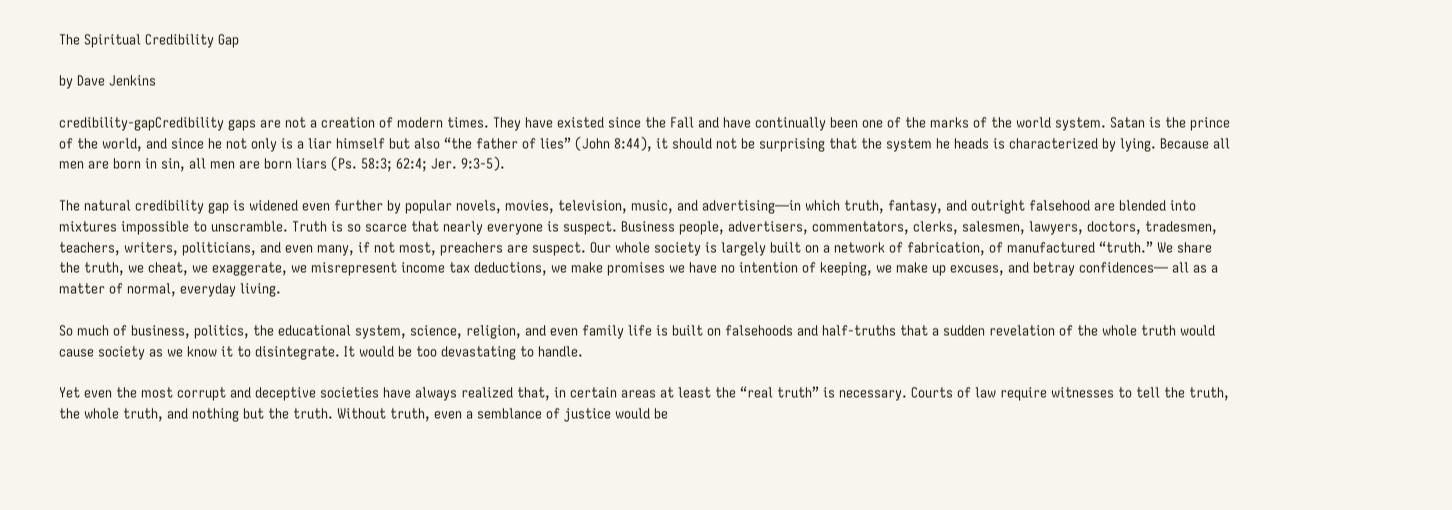The Spiritual Credibility Gap

by Dave Jenkins

credibility-gapCredibility gaps are not a creation of modern times. They have existed since the Fall and have continually been one of the marks of the world system. Satan is the prince of the world, and since he not only is a liar himself but also “the father of lies” (John 8:44), it should not be surprising that the system he heads is characterized by lying. Because all men are born in sin, all men are born liars (Ps. 58:3; 62:4; Jer. 9:3-5).

The natural credibility gap is widened even further by popular novels, movies, television, music, and advertising—in which truth, fantasy, and outright falsehood are blended into mixtures impossible to unscramble. Truth is so scarce that nearly everyone is suspect. Business people, advertisers, commentators, clerks, salesmen, lawyers, doctors, tradesmen, teachers, writers, politicians, and even many, if not most, preachers are suspect. Our whole society is largely built on a network of fabrication, of manufactured “truth.” We share the truth, we cheat, we exaggerate, we misrepresent income tax deductions, we make promises we have no intention of keeping, we make up excuses, and betray confidences— all as a matter of normal, everyday living.

So much of business, politics, the educational system, science, religion, and even family life is built on falsehoods and half-truths that a sudden revelation of the whole truth would cause society as we know it to disintegrate. It would be too devastating to handle.

Yet even the most corrupt and deceptive societies have always realized that, in certain areas at least the “real truth” is necessary. Courts of law require witnesses to tell the truth, the whole truth, and nothing but the truth. Without truth, even a semblance of justice would be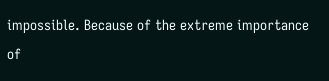impossible. Because of the extreme importance of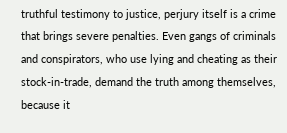truthful testimony to justice, perjury itself is a crime that brings severe penalties. Even gangs of criminals and conspirators, who use lying and cheating as their stock-in-trade, demand the truth among themselves, because it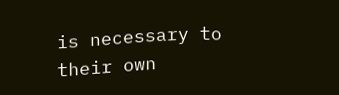is necessary to their own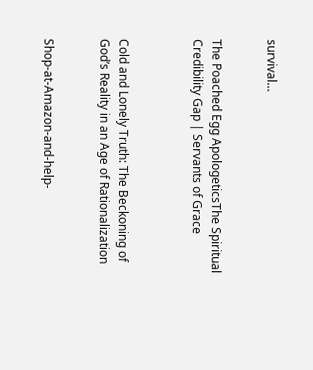survival…


The Poached Egg ApologeticsThe Spiritual Credibility Gap | Servants of Grace



Cold and Lonely Truth: The Beckoning of God’s Reality in an Age of Rationalization


Shop-at-Amazon-and-help-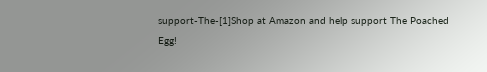support-The-[1]Shop at Amazon and help support The Poached Egg!